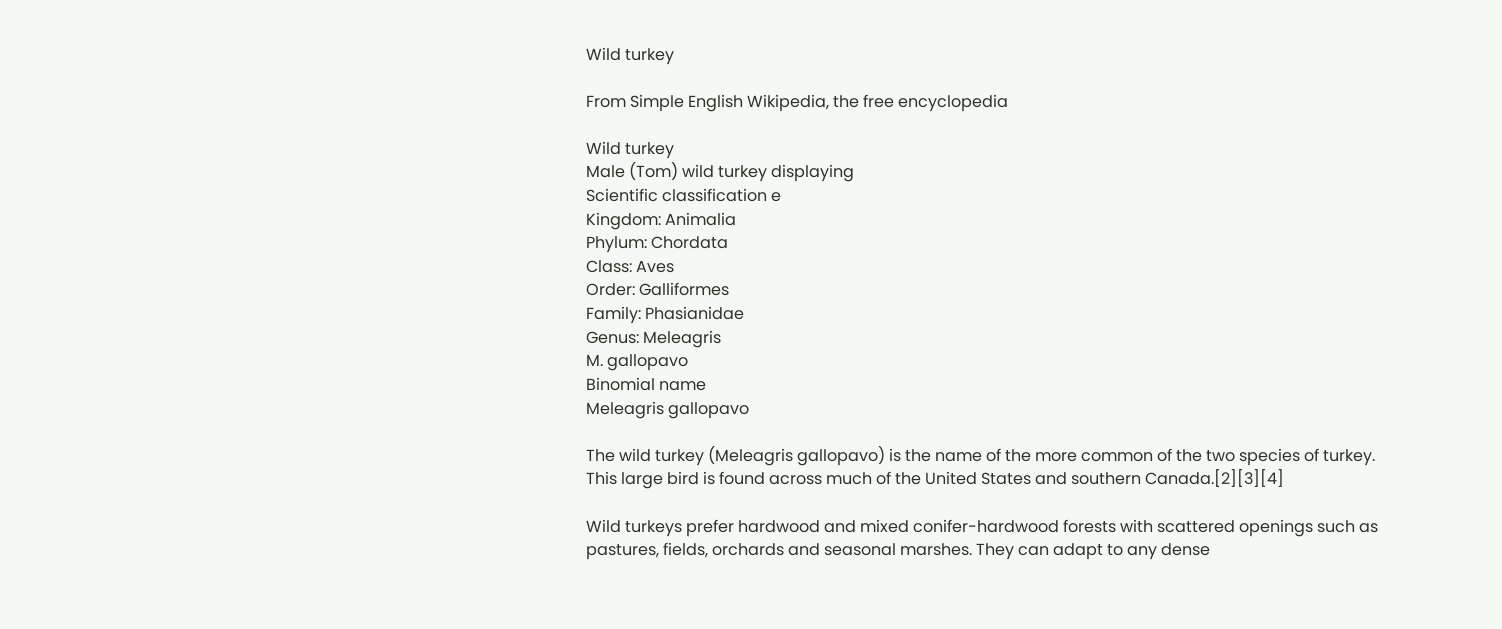Wild turkey

From Simple English Wikipedia, the free encyclopedia

Wild turkey
Male (Tom) wild turkey displaying
Scientific classification e
Kingdom: Animalia
Phylum: Chordata
Class: Aves
Order: Galliformes
Family: Phasianidae
Genus: Meleagris
M. gallopavo
Binomial name
Meleagris gallopavo

The wild turkey (Meleagris gallopavo) is the name of the more common of the two species of turkey. This large bird is found across much of the United States and southern Canada.[2][3][4]

Wild turkeys prefer hardwood and mixed conifer-hardwood forests with scattered openings such as pastures, fields, orchards and seasonal marshes. They can adapt to any dense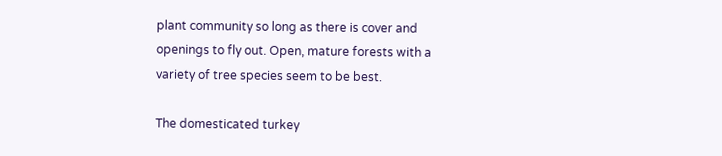plant community so long as there is cover and openings to fly out. Open, mature forests with a variety of tree species seem to be best.

The domesticated turkey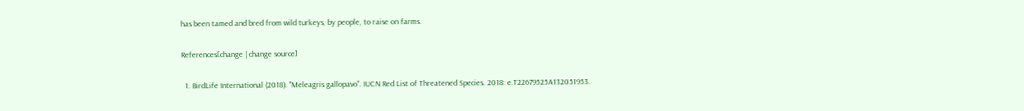has been tamed and bred from wild turkeys, by people, to raise on farms.

References[change | change source]

  1. BirdLife International (2018). "Meleagris gallopavo". IUCN Red List of Threatened Species. 2018: e.T22679525A132051953.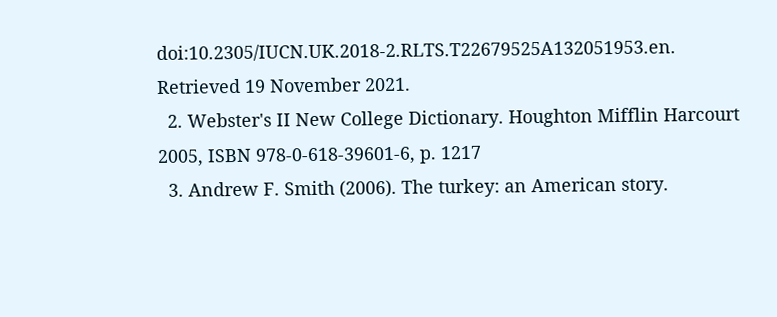doi:10.2305/IUCN.UK.2018-2.RLTS.T22679525A132051953.en. Retrieved 19 November 2021.
  2. Webster's II New College Dictionary. Houghton Mifflin Harcourt 2005, ISBN 978-0-618-39601-6, p. 1217
  3. Andrew F. Smith (2006). The turkey: an American story.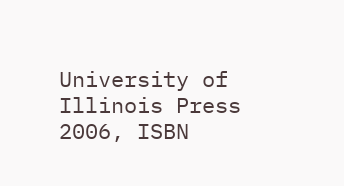University of Illinois Press 2006, ISBN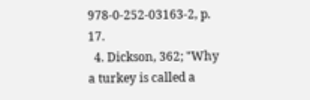978-0-252-03163-2, p. 17.
  4. Dickson, 362; "Why a turkey is called a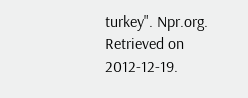turkey". Npr.org. Retrieved on 2012-12-19.